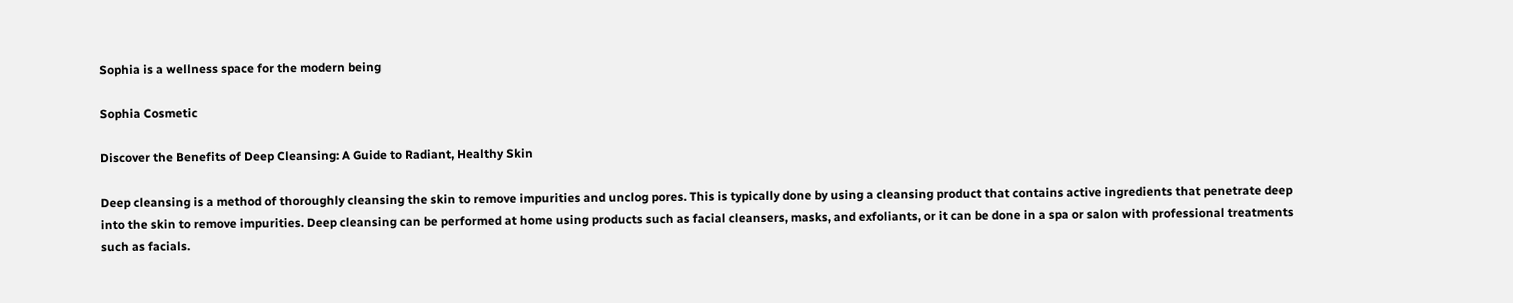Sophia is a wellness space for the modern being

Sophia Cosmetic

Discover the Benefits of Deep Cleansing: A Guide to Radiant, Healthy Skin

Deep cleansing is a method of thoroughly cleansing the skin to remove impurities and unclog pores. This is typically done by using a cleansing product that contains active ingredients that penetrate deep into the skin to remove impurities. Deep cleansing can be performed at home using products such as facial cleansers, masks, and exfoliants, or it can be done in a spa or salon with professional treatments such as facials.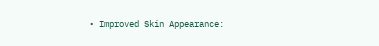• Improved Skin Appearance: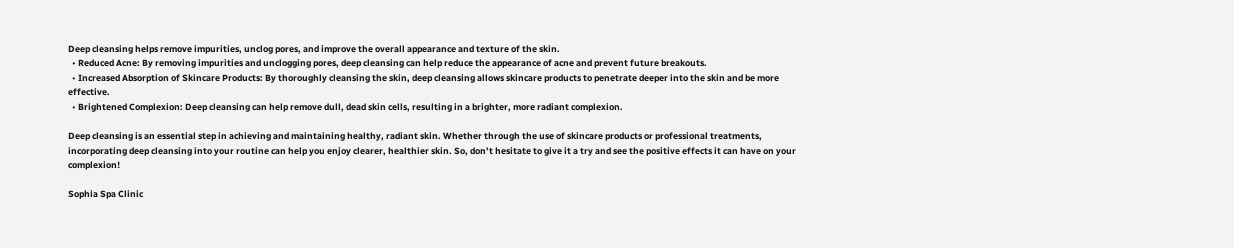Deep cleansing helps remove impurities, unclog pores, and improve the overall appearance and texture of the skin.
  • Reduced Acne: By removing impurities and unclogging pores, deep cleansing can help reduce the appearance of acne and prevent future breakouts.
  • Increased Absorption of Skincare Products: By thoroughly cleansing the skin, deep cleansing allows skincare products to penetrate deeper into the skin and be more effective.
  • Brightened Complexion: Deep cleansing can help remove dull, dead skin cells, resulting in a brighter, more radiant complexion.

Deep cleansing is an essential step in achieving and maintaining healthy, radiant skin. Whether through the use of skincare products or professional treatments, incorporating deep cleansing into your routine can help you enjoy clearer, healthier skin. So, don’t hesitate to give it a try and see the positive effects it can have on your complexion!

Sophia Spa Clinic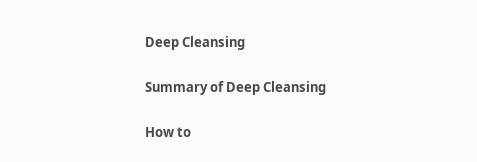Deep Cleansing

Summary of Deep Cleansing

How to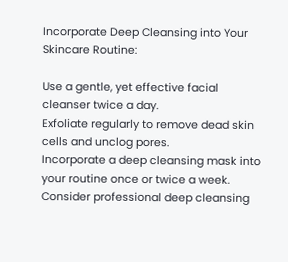Incorporate Deep Cleansing into Your Skincare Routine:

Use a gentle, yet effective facial cleanser twice a day.
Exfoliate regularly to remove dead skin cells and unclog pores.
Incorporate a deep cleansing mask into your routine once or twice a week.
Consider professional deep cleansing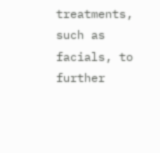treatments, such as facials, to further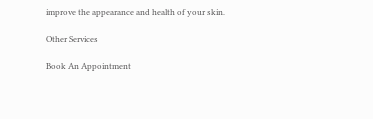improve the appearance and health of your skin.

Other Services

Book An Appointment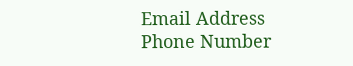Email Address
Phone Number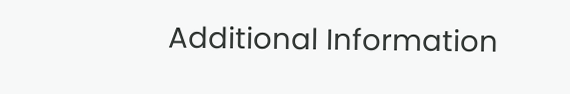Additional Information